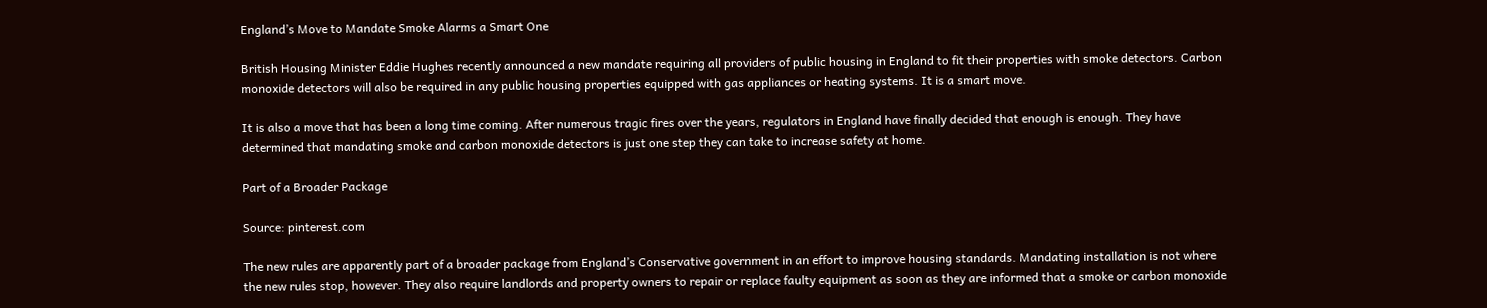England’s Move to Mandate Smoke Alarms a Smart One

British Housing Minister Eddie Hughes recently announced a new mandate requiring all providers of public housing in England to fit their properties with smoke detectors. Carbon monoxide detectors will also be required in any public housing properties equipped with gas appliances or heating systems. It is a smart move.

It is also a move that has been a long time coming. After numerous tragic fires over the years, regulators in England have finally decided that enough is enough. They have determined that mandating smoke and carbon monoxide detectors is just one step they can take to increase safety at home.

Part of a Broader Package

Source: pinterest.com

The new rules are apparently part of a broader package from England’s Conservative government in an effort to improve housing standards. Mandating installation is not where the new rules stop, however. They also require landlords and property owners to repair or replace faulty equipment as soon as they are informed that a smoke or carbon monoxide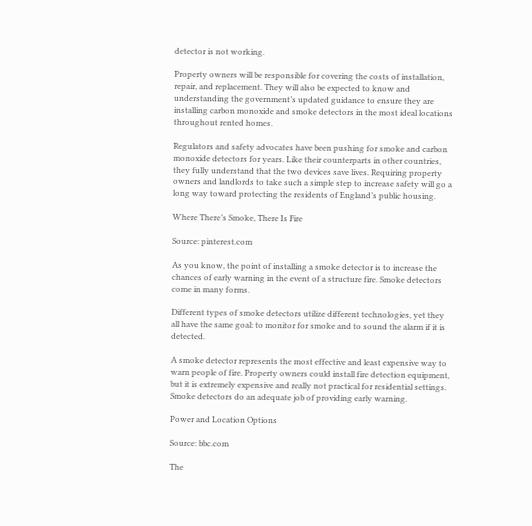detector is not working.

Property owners will be responsible for covering the costs of installation, repair, and replacement. They will also be expected to know and understanding the government’s updated guidance to ensure they are installing carbon monoxide and smoke detectors in the most ideal locations throughout rented homes.

Regulators and safety advocates have been pushing for smoke and carbon monoxide detectors for years. Like their counterparts in other countries, they fully understand that the two devices save lives. Requiring property owners and landlords to take such a simple step to increase safety will go a long way toward protecting the residents of England’s public housing.

Where There’s Smoke, There Is Fire

Source: pinterest.com

As you know, the point of installing a smoke detector is to increase the chances of early warning in the event of a structure fire. Smoke detectors come in many forms.

Different types of smoke detectors utilize different technologies, yet they all have the same goal: to monitor for smoke and to sound the alarm if it is detected.

A smoke detector represents the most effective and least expensive way to warn people of fire. Property owners could install fire detection equipment, but it is extremely expensive and really not practical for residential settings. Smoke detectors do an adequate job of providing early warning.

Power and Location Options

Source: bbc.com

The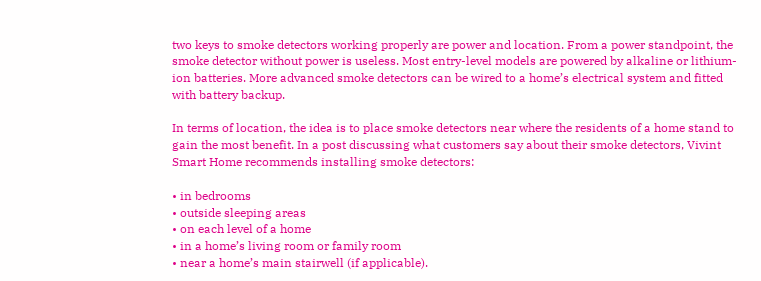two keys to smoke detectors working properly are power and location. From a power standpoint, the smoke detector without power is useless. Most entry-level models are powered by alkaline or lithium-ion batteries. More advanced smoke detectors can be wired to a home’s electrical system and fitted with battery backup.

In terms of location, the idea is to place smoke detectors near where the residents of a home stand to gain the most benefit. In a post discussing what customers say about their smoke detectors, Vivint Smart Home recommends installing smoke detectors:

• in bedrooms
• outside sleeping areas
• on each level of a home
• in a home’s living room or family room
• near a home’s main stairwell (if applicable).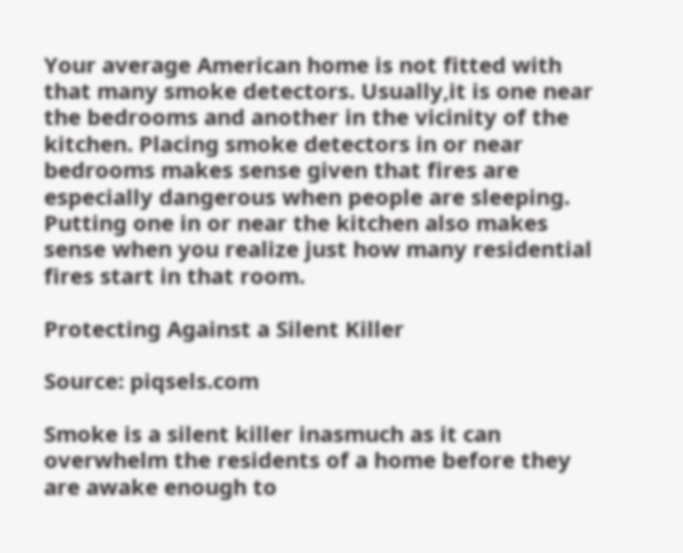Your average American home is not fitted with that many smoke detectors. Usually,it is one near the bedrooms and another in the vicinity of the kitchen. Placing smoke detectors in or near bedrooms makes sense given that fires are especially dangerous when people are sleeping. Putting one in or near the kitchen also makes sense when you realize just how many residential fires start in that room.

Protecting Against a Silent Killer

Source: piqsels.com

Smoke is a silent killer inasmuch as it can overwhelm the residents of a home before they are awake enough to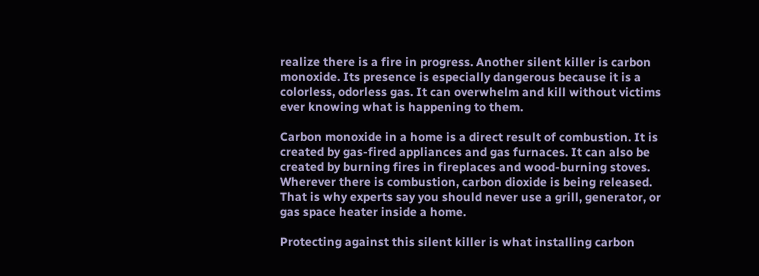realize there is a fire in progress. Another silent killer is carbon monoxide. Its presence is especially dangerous because it is a colorless, odorless gas. It can overwhelm and kill without victims ever knowing what is happening to them.

Carbon monoxide in a home is a direct result of combustion. It is created by gas-fired appliances and gas furnaces. It can also be created by burning fires in fireplaces and wood-burning stoves. Wherever there is combustion, carbon dioxide is being released. That is why experts say you should never use a grill, generator, or gas space heater inside a home.

Protecting against this silent killer is what installing carbon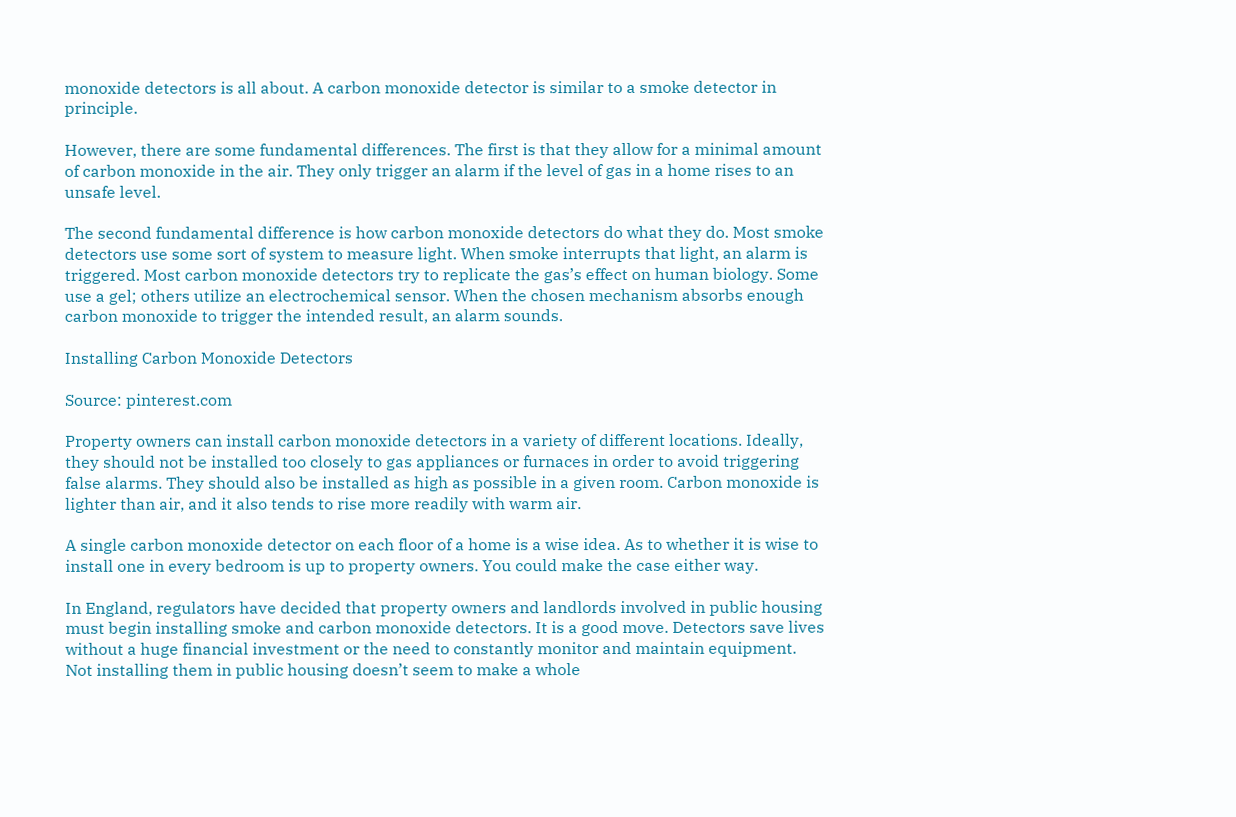monoxide detectors is all about. A carbon monoxide detector is similar to a smoke detector in principle.

However, there are some fundamental differences. The first is that they allow for a minimal amount of carbon monoxide in the air. They only trigger an alarm if the level of gas in a home rises to an unsafe level.

The second fundamental difference is how carbon monoxide detectors do what they do. Most smoke detectors use some sort of system to measure light. When smoke interrupts that light, an alarm is triggered. Most carbon monoxide detectors try to replicate the gas’s effect on human biology. Some use a gel; others utilize an electrochemical sensor. When the chosen mechanism absorbs enough carbon monoxide to trigger the intended result, an alarm sounds.

Installing Carbon Monoxide Detectors

Source: pinterest.com

Property owners can install carbon monoxide detectors in a variety of different locations. Ideally, they should not be installed too closely to gas appliances or furnaces in order to avoid triggering false alarms. They should also be installed as high as possible in a given room. Carbon monoxide is lighter than air, and it also tends to rise more readily with warm air.

A single carbon monoxide detector on each floor of a home is a wise idea. As to whether it is wise to install one in every bedroom is up to property owners. You could make the case either way.

In England, regulators have decided that property owners and landlords involved in public housing must begin installing smoke and carbon monoxide detectors. It is a good move. Detectors save lives without a huge financial investment or the need to constantly monitor and maintain equipment. Not installing them in public housing doesn’t seem to make a whole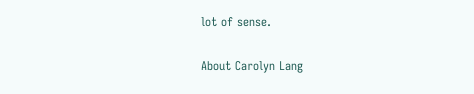lot of sense.

About Carolyn Lang